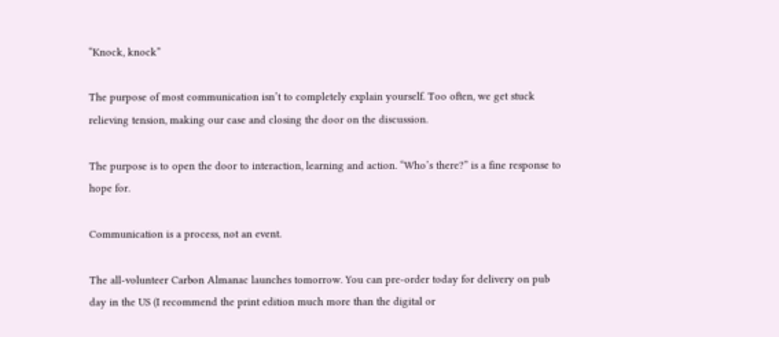“Knock, knock”

The purpose of most communication isn’t to completely explain yourself. Too often, we get stuck relieving tension, making our case and closing the door on the discussion.

The purpose is to open the door to interaction, learning and action. “Who’s there?” is a fine response to hope for.

Communication is a process, not an event.

The all-volunteer Carbon Almanac launches tomorrow. You can pre-order today for delivery on pub day in the US (I recommend the print edition much more than the digital or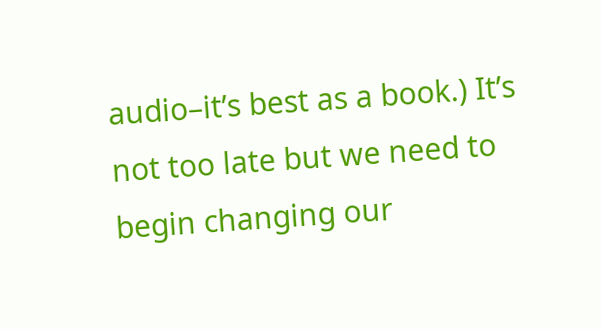audio–it’s best as a book.) It’s not too late but we need to begin changing our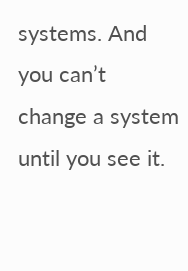systems. And you can’t change a system until you see it.